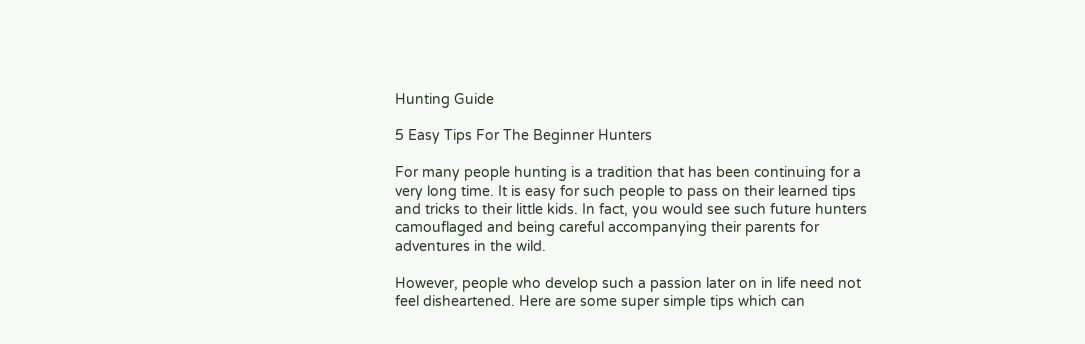Hunting Guide

5 Easy Tips For The Beginner Hunters

For many people hunting is a tradition that has been continuing for a very long time. It is easy for such people to pass on their learned tips and tricks to their little kids. In fact, you would see such future hunters camouflaged and being careful accompanying their parents for adventures in the wild.

However, people who develop such a passion later on in life need not feel disheartened. Here are some super simple tips which can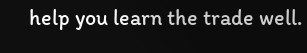help you learn the trade well.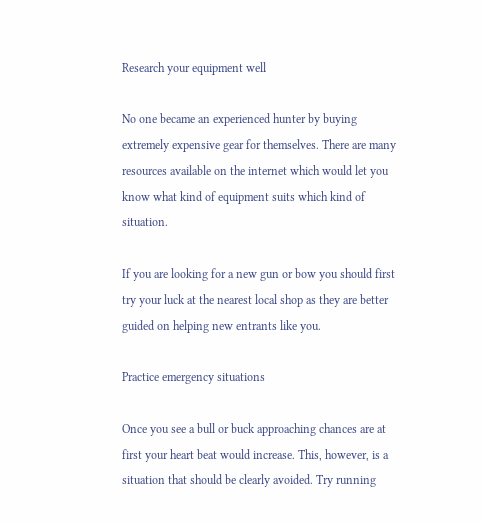Research your equipment well

No one became an experienced hunter by buying extremely expensive gear for themselves. There are many resources available on the internet which would let you know what kind of equipment suits which kind of situation.

If you are looking for a new gun or bow you should first try your luck at the nearest local shop as they are better guided on helping new entrants like you.

Practice emergency situations

Once you see a bull or buck approaching chances are at first your heart beat would increase. This, however, is a situation that should be clearly avoided. Try running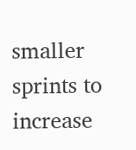smaller sprints to increase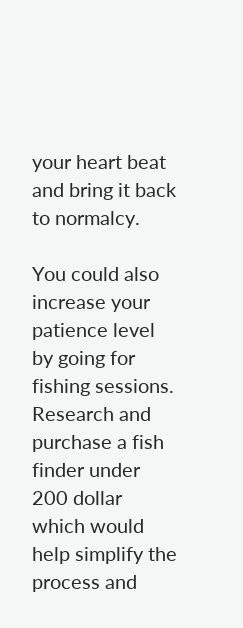your heart beat and bring it back to normalcy.

You could also increase your patience level by going for fishing sessions. Research and purchase a fish finder under 200 dollar which would help simplify the process and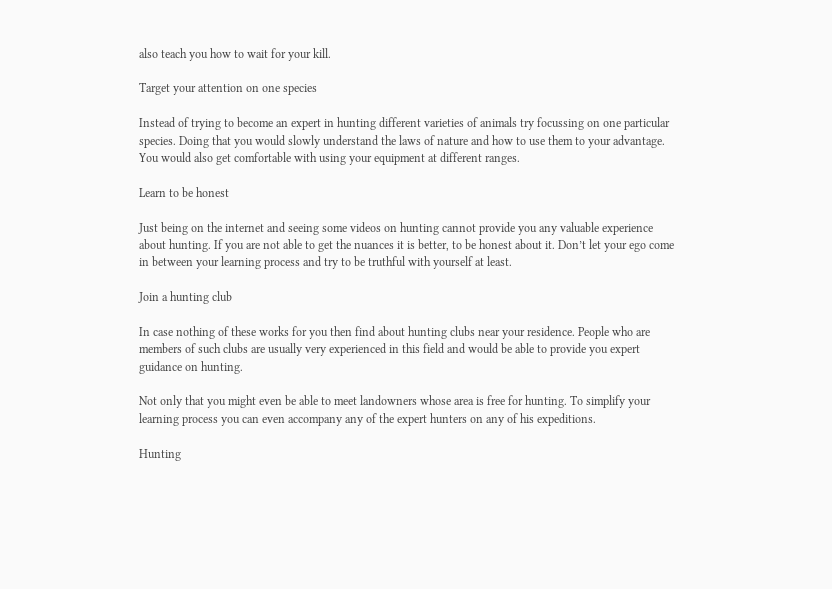also teach you how to wait for your kill.

Target your attention on one species

Instead of trying to become an expert in hunting different varieties of animals try focussing on one particular species. Doing that you would slowly understand the laws of nature and how to use them to your advantage. You would also get comfortable with using your equipment at different ranges.

Learn to be honest

Just being on the internet and seeing some videos on hunting cannot provide you any valuable experience about hunting. If you are not able to get the nuances it is better, to be honest about it. Don’t let your ego come in between your learning process and try to be truthful with yourself at least.

Join a hunting club

In case nothing of these works for you then find about hunting clubs near your residence. People who are members of such clubs are usually very experienced in this field and would be able to provide you expert guidance on hunting.

Not only that you might even be able to meet landowners whose area is free for hunting. To simplify your learning process you can even accompany any of the expert hunters on any of his expeditions.

Hunting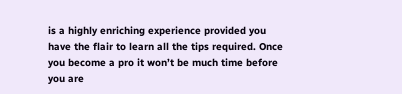is a highly enriching experience provided you have the flair to learn all the tips required. Once you become a pro it won’t be much time before you are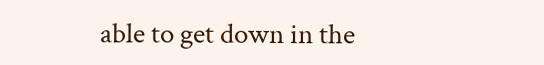able to get down in the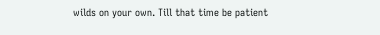wilds on your own. Till that time be patient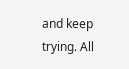and keep trying. All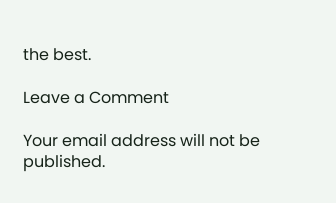the best.

Leave a Comment

Your email address will not be published.